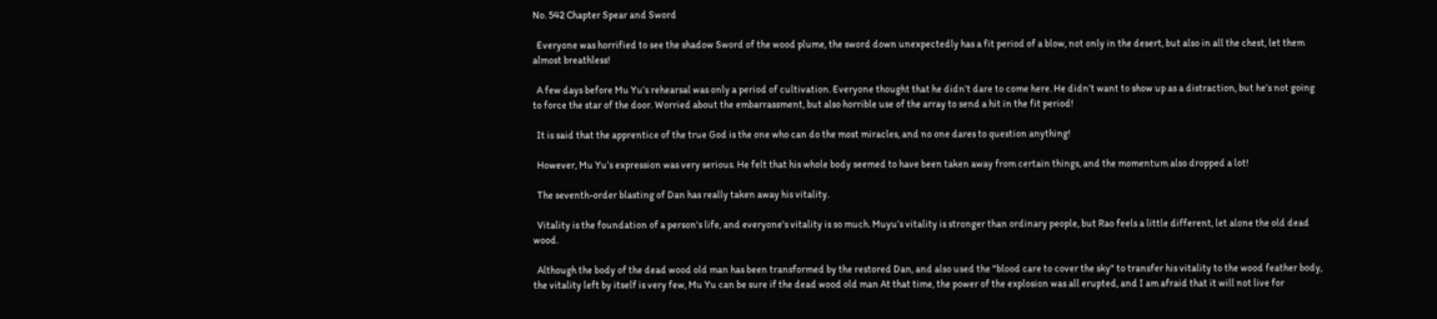No. 542 Chapter Spear and Sword

  Everyone was horrified to see the shadow Sword of the wood plume, the sword down unexpectedly has a fit period of a blow, not only in the desert, but also in all the chest, let them almost breathless!

  A few days before Mu Yu’s rehearsal was only a period of cultivation. Everyone thought that he didn’t dare to come here. He didn’t want to show up as a distraction, but he’s not going to force the star of the door. Worried about the embarrassment, but also horrible use of the array to send a hit in the fit period!

  It is said that the apprentice of the true God is the one who can do the most miracles, and no one dares to question anything!

  However, Mu Yu’s expression was very serious. He felt that his whole body seemed to have been taken away from certain things, and the momentum also dropped a lot!

  The seventh-order blasting of Dan has really taken away his vitality.

  Vitality is the foundation of a person's life, and everyone's vitality is so much. Muyu’s vitality is stronger than ordinary people, but Rao feels a little different, let alone the old dead wood.

  Although the body of the dead wood old man has been transformed by the restored Dan, and also used the "blood care to cover the sky" to transfer his vitality to the wood feather body, the vitality left by itself is very few, Mu Yu can be sure if the dead wood old man At that time, the power of the explosion was all erupted, and I am afraid that it will not live for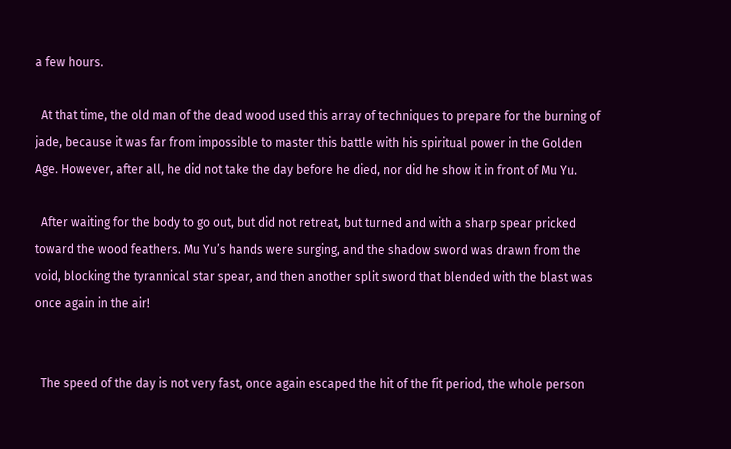a few hours.

  At that time, the old man of the dead wood used this array of techniques to prepare for the burning of jade, because it was far from impossible to master this battle with his spiritual power in the Golden Age. However, after all, he did not take the day before he died, nor did he show it in front of Mu Yu.

  After waiting for the body to go out, but did not retreat, but turned and with a sharp spear pricked toward the wood feathers. Mu Yu’s hands were surging, and the shadow sword was drawn from the void, blocking the tyrannical star spear, and then another split sword that blended with the blast was once again in the air!


  The speed of the day is not very fast, once again escaped the hit of the fit period, the whole person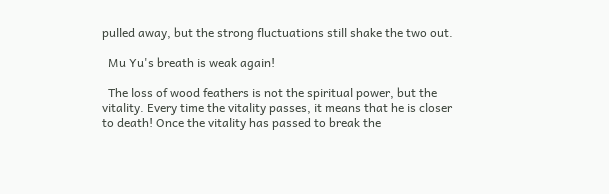pulled away, but the strong fluctuations still shake the two out.

  Mu Yu's breath is weak again!

  The loss of wood feathers is not the spiritual power, but the vitality. Every time the vitality passes, it means that he is closer to death! Once the vitality has passed to break the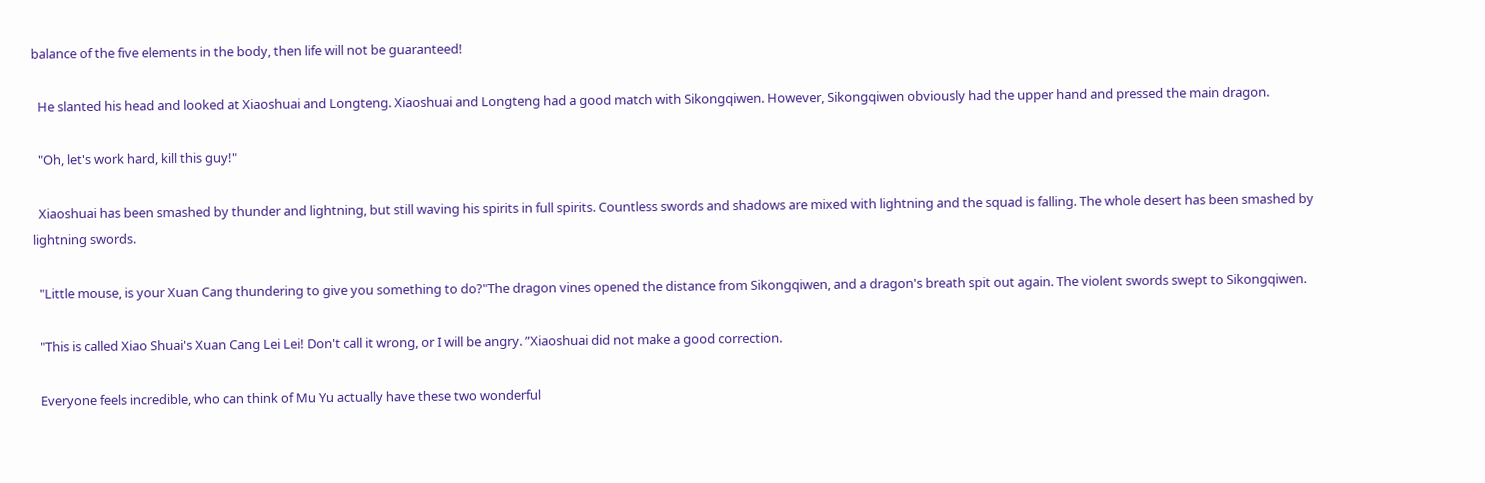balance of the five elements in the body, then life will not be guaranteed!

  He slanted his head and looked at Xiaoshuai and Longteng. Xiaoshuai and Longteng had a good match with Sikongqiwen. However, Sikongqiwen obviously had the upper hand and pressed the main dragon.

  "Oh, let's work hard, kill this guy!"

  Xiaoshuai has been smashed by thunder and lightning, but still waving his spirits in full spirits. Countless swords and shadows are mixed with lightning and the squad is falling. The whole desert has been smashed by lightning swords.

  "Little mouse, is your Xuan Cang thundering to give you something to do?"The dragon vines opened the distance from Sikongqiwen, and a dragon's breath spit out again. The violent swords swept to Sikongqiwen.

  "This is called Xiao Shuai's Xuan Cang Lei Lei! Don't call it wrong, or I will be angry. ”Xiaoshuai did not make a good correction.

  Everyone feels incredible, who can think of Mu Yu actually have these two wonderful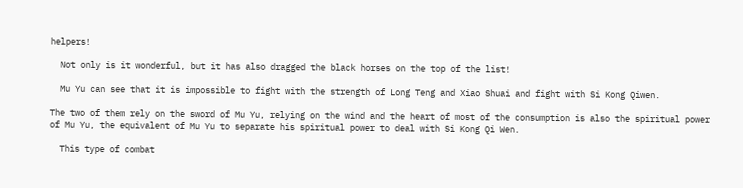helpers!

  Not only is it wonderful, but it has also dragged the black horses on the top of the list!

  Mu Yu can see that it is impossible to fight with the strength of Long Teng and Xiao Shuai and fight with Si Kong Qiwen.

The two of them rely on the sword of Mu Yu, relying on the wind and the heart of most of the consumption is also the spiritual power of Mu Yu, the equivalent of Mu Yu to separate his spiritual power to deal with Si Kong Qi Wen.

  This type of combat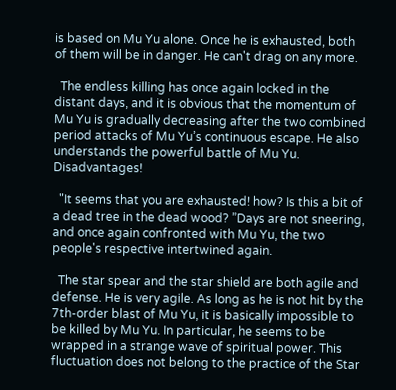is based on Mu Yu alone. Once he is exhausted, both of them will be in danger. He can't drag on any more.

  The endless killing has once again locked in the distant days, and it is obvious that the momentum of Mu Yu is gradually decreasing after the two combined period attacks of Mu Yu’s continuous escape. He also understands the powerful battle of Mu Yu. Disadvantages!

  "It seems that you are exhausted! how? Is this a bit of a dead tree in the dead wood? ”Days are not sneering, and once again confronted with Mu Yu, the two people's respective intertwined again.

  The star spear and the star shield are both agile and defense. He is very agile. As long as he is not hit by the 7th-order blast of Mu Yu, it is basically impossible to be killed by Mu Yu. In particular, he seems to be wrapped in a strange wave of spiritual power. This fluctuation does not belong to the practice of the Star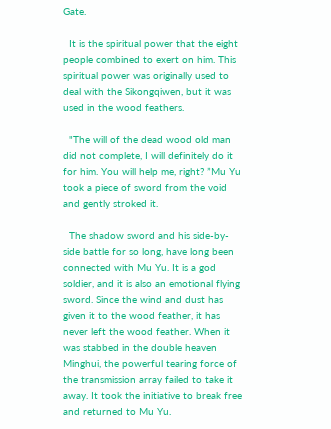Gate.

  It is the spiritual power that the eight people combined to exert on him. This spiritual power was originally used to deal with the Sikongqiwen, but it was used in the wood feathers.

  "The will of the dead wood old man did not complete, I will definitely do it for him. You will help me, right? ”Mu Yu took a piece of sword from the void and gently stroked it.

  The shadow sword and his side-by-side battle for so long, have long been connected with Mu Yu. It is a god soldier, and it is also an emotional flying sword. Since the wind and dust has given it to the wood feather, it has never left the wood feather. When it was stabbed in the double heaven Minghui, the powerful tearing force of the transmission array failed to take it away. It took the initiative to break free and returned to Mu Yu.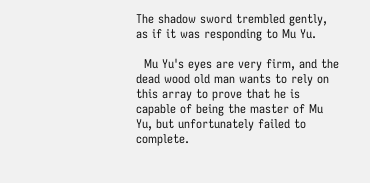The shadow sword trembled gently, as if it was responding to Mu Yu.

  Mu Yu's eyes are very firm, and the dead wood old man wants to rely on this array to prove that he is capable of being the master of Mu Yu, but unfortunately failed to complete.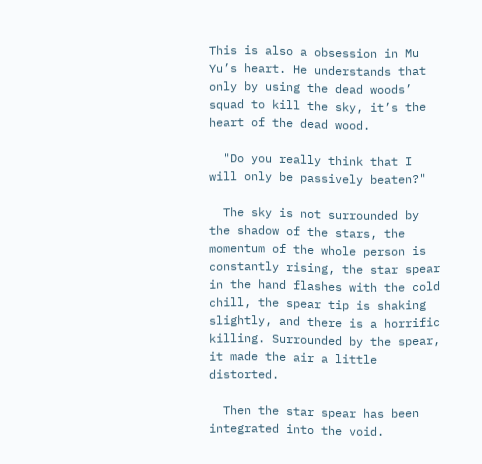This is also a obsession in Mu Yu’s heart. He understands that only by using the dead woods’ squad to kill the sky, it’s the heart of the dead wood.

  "Do you really think that I will only be passively beaten?"

  The sky is not surrounded by the shadow of the stars, the momentum of the whole person is constantly rising, the star spear in the hand flashes with the cold chill, the spear tip is shaking slightly, and there is a horrific killing. Surrounded by the spear, it made the air a little distorted.

  Then the star spear has been integrated into the void.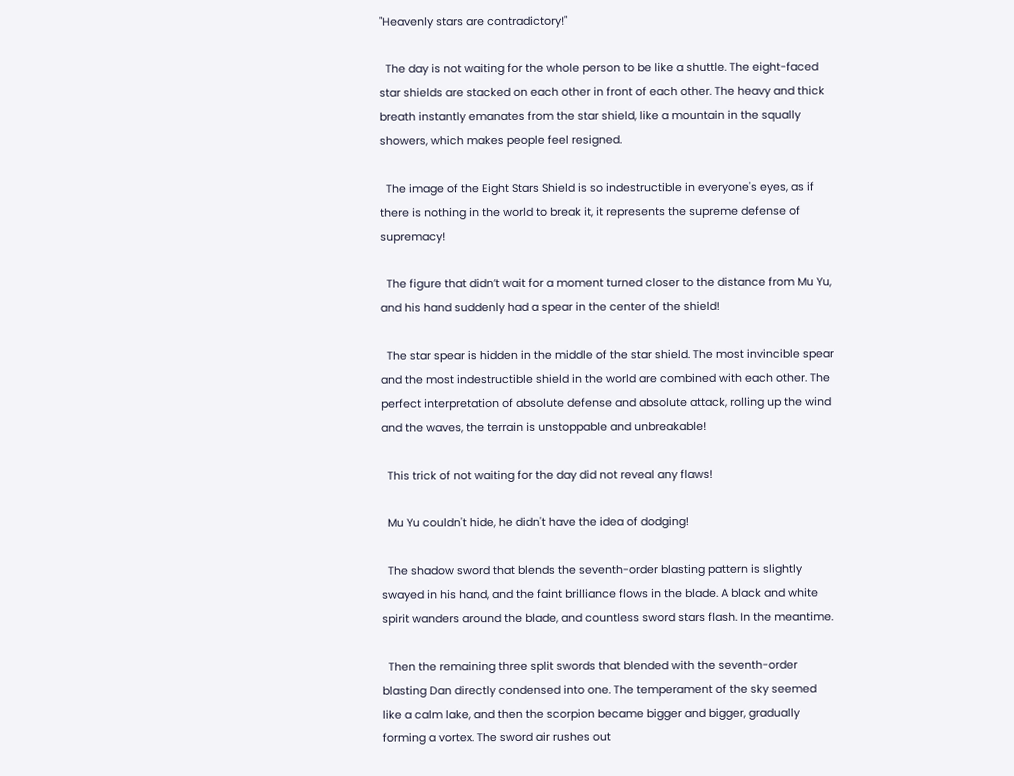"Heavenly stars are contradictory!"

  The day is not waiting for the whole person to be like a shuttle. The eight-faced star shields are stacked on each other in front of each other. The heavy and thick breath instantly emanates from the star shield, like a mountain in the squally showers, which makes people feel resigned.

  The image of the Eight Stars Shield is so indestructible in everyone's eyes, as if there is nothing in the world to break it, it represents the supreme defense of supremacy!

  The figure that didn’t wait for a moment turned closer to the distance from Mu Yu, and his hand suddenly had a spear in the center of the shield!

  The star spear is hidden in the middle of the star shield. The most invincible spear and the most indestructible shield in the world are combined with each other. The perfect interpretation of absolute defense and absolute attack, rolling up the wind and the waves, the terrain is unstoppable and unbreakable!

  This trick of not waiting for the day did not reveal any flaws!

  Mu Yu couldn't hide, he didn't have the idea of dodging!

  The shadow sword that blends the seventh-order blasting pattern is slightly swayed in his hand, and the faint brilliance flows in the blade. A black and white spirit wanders around the blade, and countless sword stars flash. In the meantime.

  Then the remaining three split swords that blended with the seventh-order blasting Dan directly condensed into one. The temperament of the sky seemed like a calm lake, and then the scorpion became bigger and bigger, gradually forming a vortex. The sword air rushes out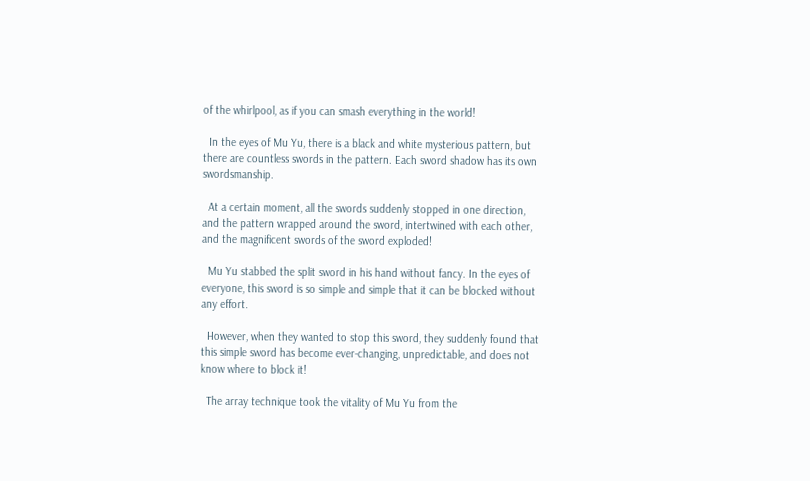of the whirlpool, as if you can smash everything in the world!

  In the eyes of Mu Yu, there is a black and white mysterious pattern, but there are countless swords in the pattern. Each sword shadow has its own swordsmanship.

  At a certain moment, all the swords suddenly stopped in one direction, and the pattern wrapped around the sword, intertwined with each other, and the magnificent swords of the sword exploded!

  Mu Yu stabbed the split sword in his hand without fancy. In the eyes of everyone, this sword is so simple and simple that it can be blocked without any effort.

  However, when they wanted to stop this sword, they suddenly found that this simple sword has become ever-changing, unpredictable, and does not know where to block it!

  The array technique took the vitality of Mu Yu from the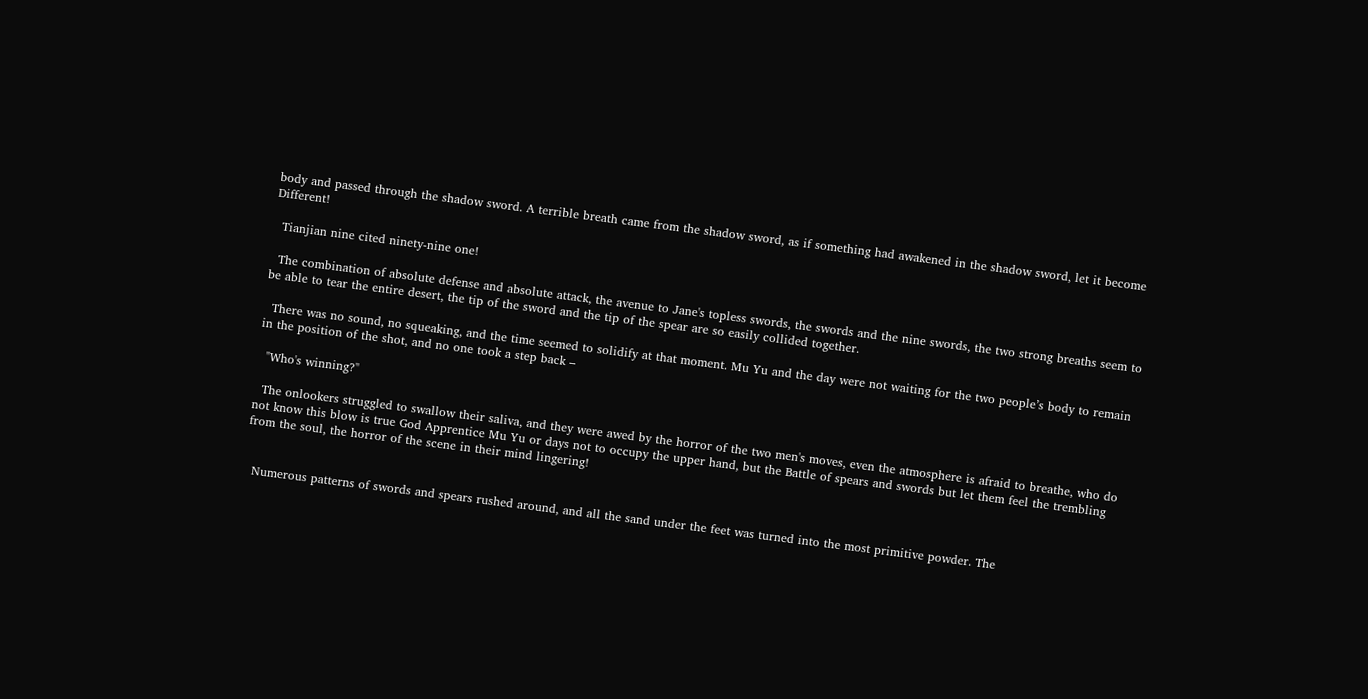body and passed through the shadow sword. A terrible breath came from the shadow sword, as if something had awakened in the shadow sword, let it become Different!

  Tianjian nine cited ninety-nine one!

  The combination of absolute defense and absolute attack, the avenue to Jane's topless swords, the swords and the nine swords, the two strong breaths seem to be able to tear the entire desert, the tip of the sword and the tip of the spear are so easily collided together.

  There was no sound, no squeaking, and the time seemed to solidify at that moment. Mu Yu and the day were not waiting for the two people’s body to remain in the position of the shot, and no one took a step back –

  "Who's winning?"

  The onlookers struggled to swallow their saliva, and they were awed by the horror of the two men's moves, even the atmosphere is afraid to breathe, who do not know this blow is true God Apprentice Mu Yu or days not to occupy the upper hand, but the Battle of spears and swords but let them feel the trembling from the soul, the horror of the scene in their mind lingering!


  Numerous patterns of swords and spears rushed around, and all the sand under the feet was turned into the most primitive powder. The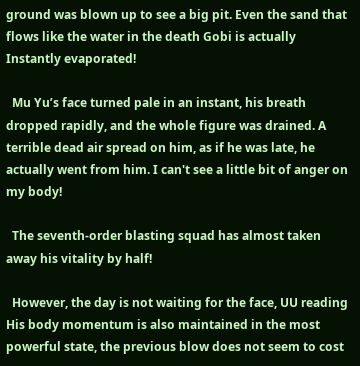ground was blown up to see a big pit. Even the sand that flows like the water in the death Gobi is actually Instantly evaporated!

  Mu Yu’s face turned pale in an instant, his breath dropped rapidly, and the whole figure was drained. A terrible dead air spread on him, as if he was late, he actually went from him. I can't see a little bit of anger on my body!

  The seventh-order blasting squad has almost taken away his vitality by half!

  However, the day is not waiting for the face, UU reading His body momentum is also maintained in the most powerful state, the previous blow does not seem to cost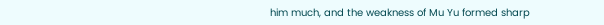him much, and the weakness of Mu Yu formed sharp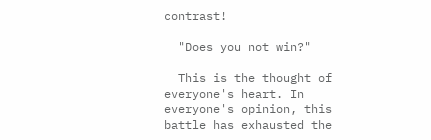contrast!

  "Does you not win?"

  This is the thought of everyone's heart. In everyone's opinion, this battle has exhausted the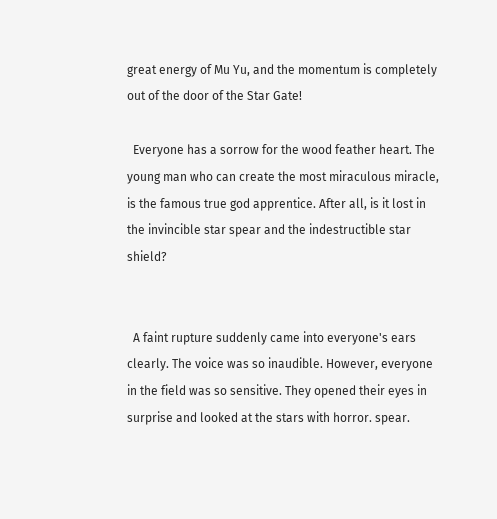great energy of Mu Yu, and the momentum is completely out of the door of the Star Gate!

  Everyone has a sorrow for the wood feather heart. The young man who can create the most miraculous miracle, is the famous true god apprentice. After all, is it lost in the invincible star spear and the indestructible star shield?


  A faint rupture suddenly came into everyone's ears clearly. The voice was so inaudible. However, everyone in the field was so sensitive. They opened their eyes in surprise and looked at the stars with horror. spear.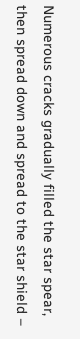Numerous cracks gradually filled the star spear, then spread down and spread to the star shield –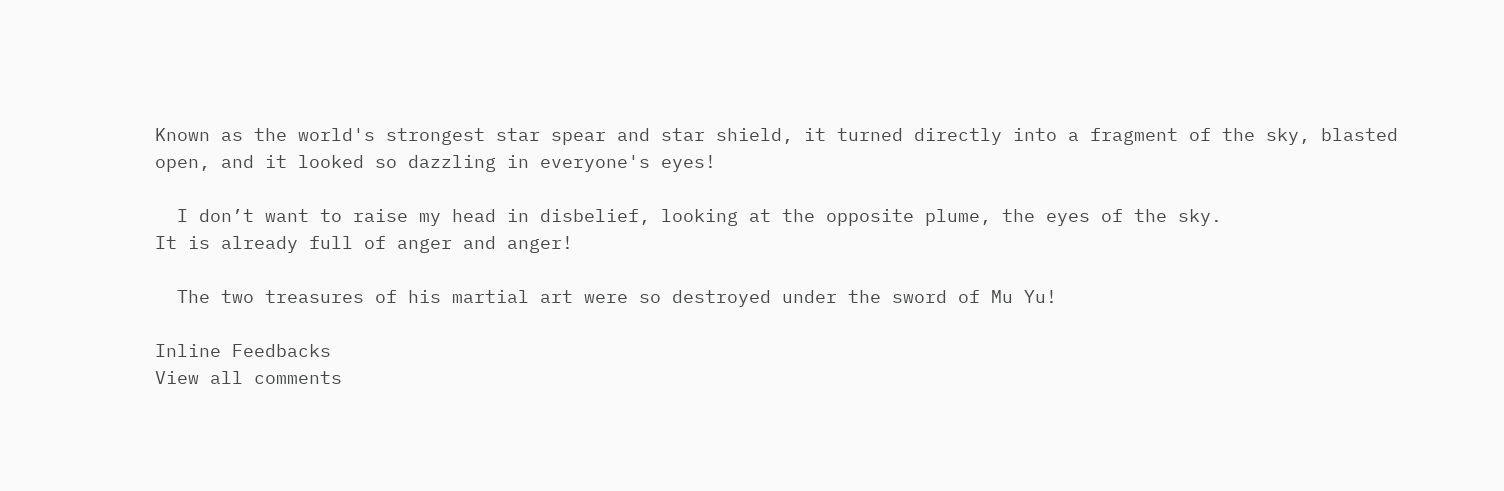Known as the world's strongest star spear and star shield, it turned directly into a fragment of the sky, blasted open, and it looked so dazzling in everyone's eyes!

  I don’t want to raise my head in disbelief, looking at the opposite plume, the eyes of the sky.
It is already full of anger and anger!

  The two treasures of his martial art were so destroyed under the sword of Mu Yu!

Inline Feedbacks
View all comments